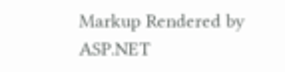Markup Rendered by ASP.NET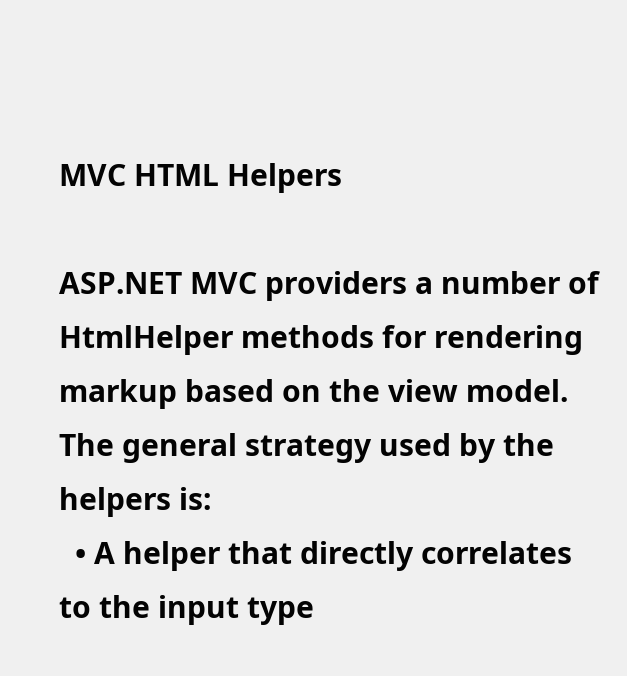MVC HTML Helpers

ASP.NET MVC providers a number of HtmlHelper methods for rendering markup based on the view model.
The general strategy used by the helpers is:
  • A helper that directly correlates to the input type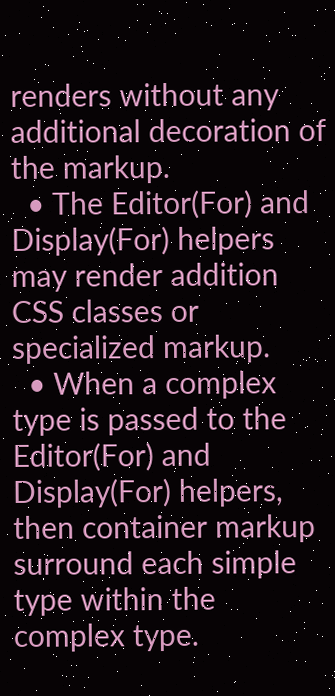renders without any additional decoration of the markup.
  • The Editor(For) and Display(For) helpers may render addition CSS classes or specialized markup.
  • When a complex type is passed to the Editor(For) and Display(For) helpers, then container markup surround each simple type within the complex type.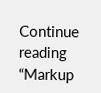Continue reading “Markup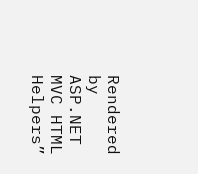Rendered by ASP.NET MVC HTML Helpers”